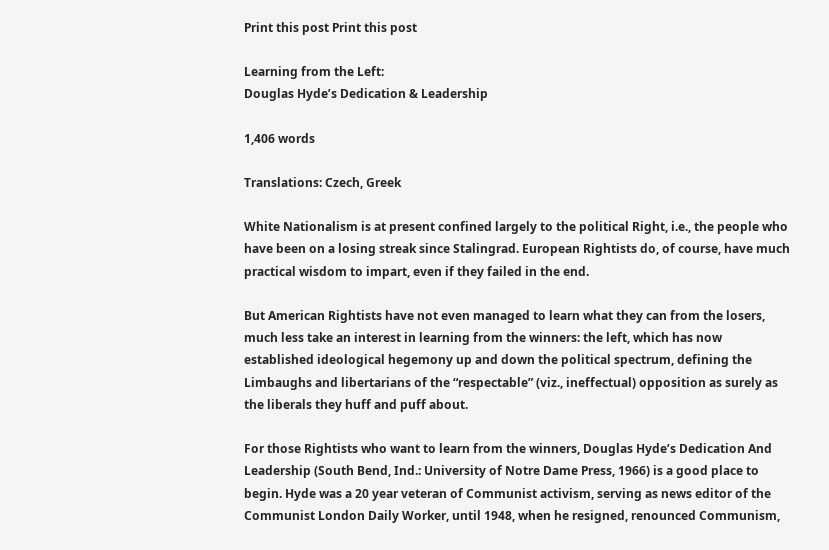Print this post Print this post

Learning from the Left:
Douglas Hyde’s Dedication & Leadership

1,406 words

Translations: Czech, Greek

White Nationalism is at present confined largely to the political Right, i.e., the people who have been on a losing streak since Stalingrad. European Rightists do, of course, have much practical wisdom to impart, even if they failed in the end.

But American Rightists have not even managed to learn what they can from the losers, much less take an interest in learning from the winners: the left, which has now established ideological hegemony up and down the political spectrum, defining the Limbaughs and libertarians of the “respectable” (viz., ineffectual) opposition as surely as the liberals they huff and puff about.

For those Rightists who want to learn from the winners, Douglas Hyde’s Dedication And Leadership (South Bend, Ind.: University of Notre Dame Press, 1966) is a good place to begin. Hyde was a 20 year veteran of Communist activism, serving as news editor of the Communist London Daily Worker, until 1948, when he resigned, renounced Communism,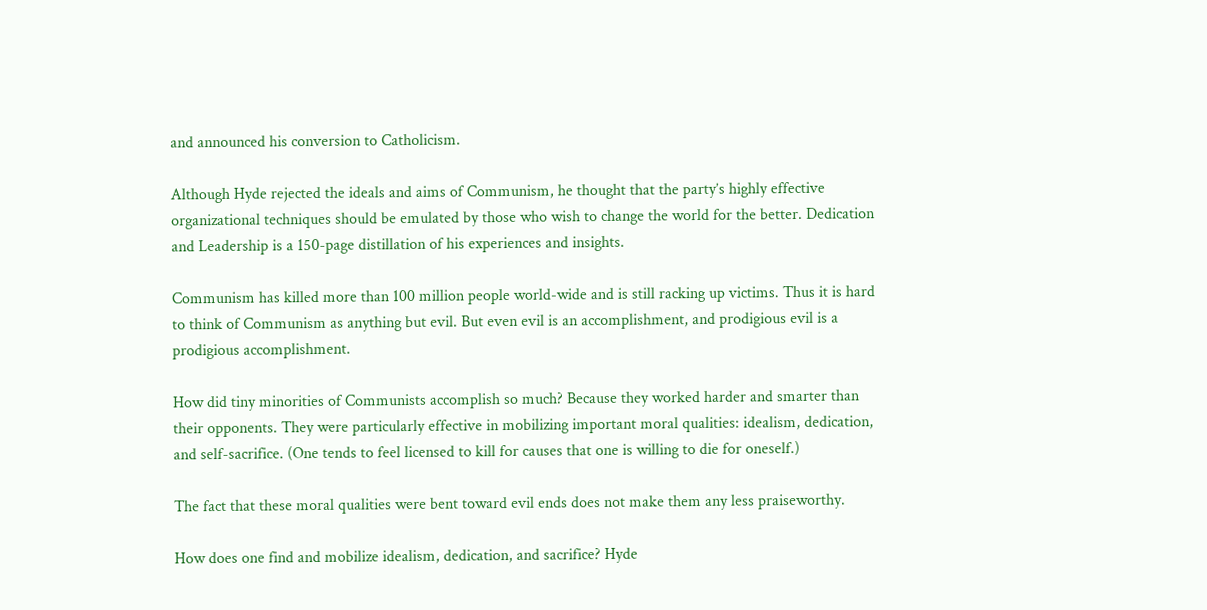and announced his conversion to Catholicism.

Although Hyde rejected the ideals and aims of Communism, he thought that the party’s highly effective organizational techniques should be emulated by those who wish to change the world for the better. Dedication and Leadership is a 150-page distillation of his experiences and insights.

Communism has killed more than 100 million people world-wide and is still racking up victims. Thus it is hard to think of Communism as anything but evil. But even evil is an accomplishment, and prodigious evil is a prodigious accomplishment.

How did tiny minorities of Communists accomplish so much? Because they worked harder and smarter than their opponents. They were particularly effective in mobilizing important moral qualities: idealism, dedication, and self-sacrifice. (One tends to feel licensed to kill for causes that one is willing to die for oneself.)

The fact that these moral qualities were bent toward evil ends does not make them any less praiseworthy.

How does one find and mobilize idealism, dedication, and sacrifice? Hyde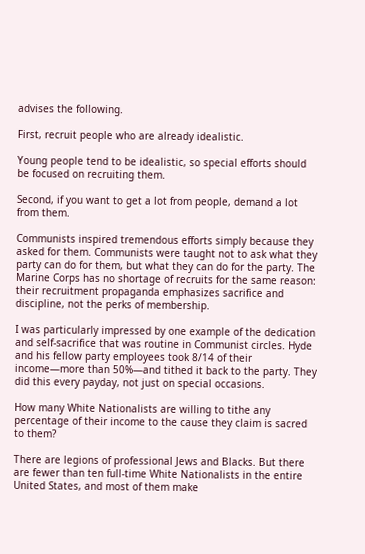advises the following.

First, recruit people who are already idealistic.

Young people tend to be idealistic, so special efforts should be focused on recruiting them.

Second, if you want to get a lot from people, demand a lot from them.

Communists inspired tremendous efforts simply because they asked for them. Communists were taught not to ask what they party can do for them, but what they can do for the party. The Marine Corps has no shortage of recruits for the same reason: their recruitment propaganda emphasizes sacrifice and discipline, not the perks of membership.

I was particularly impressed by one example of the dedication and self-sacrifice that was routine in Communist circles. Hyde and his fellow party employees took 8/14 of their income—more than 50%—and tithed it back to the party. They did this every payday, not just on special occasions.

How many White Nationalists are willing to tithe any percentage of their income to the cause they claim is sacred to them?

There are legions of professional Jews and Blacks. But there are fewer than ten full-time White Nationalists in the entire United States, and most of them make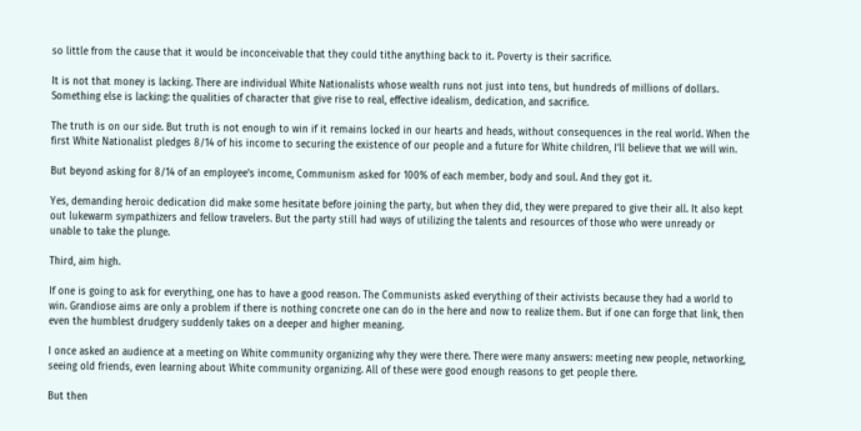so little from the cause that it would be inconceivable that they could tithe anything back to it. Poverty is their sacrifice.

It is not that money is lacking. There are individual White Nationalists whose wealth runs not just into tens, but hundreds of millions of dollars. Something else is lacking: the qualities of character that give rise to real, effective idealism, dedication, and sacrifice.

The truth is on our side. But truth is not enough to win if it remains locked in our hearts and heads, without consequences in the real world. When the first White Nationalist pledges 8/14 of his income to securing the existence of our people and a future for White children, I’ll believe that we will win.

But beyond asking for 8/14 of an employee’s income, Communism asked for 100% of each member, body and soul. And they got it.

Yes, demanding heroic dedication did make some hesitate before joining the party, but when they did, they were prepared to give their all. It also kept out lukewarm sympathizers and fellow travelers. But the party still had ways of utilizing the talents and resources of those who were unready or unable to take the plunge.

Third, aim high.

If one is going to ask for everything, one has to have a good reason. The Communists asked everything of their activists because they had a world to win. Grandiose aims are only a problem if there is nothing concrete one can do in the here and now to realize them. But if one can forge that link, then even the humblest drudgery suddenly takes on a deeper and higher meaning.

I once asked an audience at a meeting on White community organizing why they were there. There were many answers: meeting new people, networking, seeing old friends, even learning about White community organizing. All of these were good enough reasons to get people there.

But then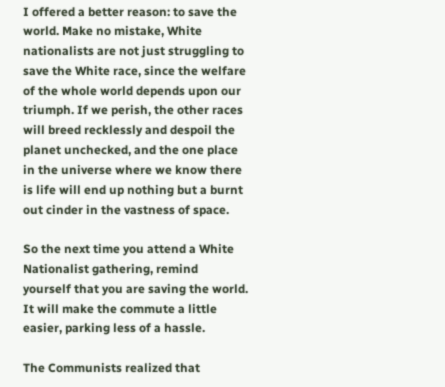I offered a better reason: to save the world. Make no mistake, White nationalists are not just struggling to save the White race, since the welfare of the whole world depends upon our triumph. If we perish, the other races will breed recklessly and despoil the planet unchecked, and the one place in the universe where we know there is life will end up nothing but a burnt out cinder in the vastness of space.

So the next time you attend a White Nationalist gathering, remind yourself that you are saving the world. It will make the commute a little easier, parking less of a hassle.

The Communists realized that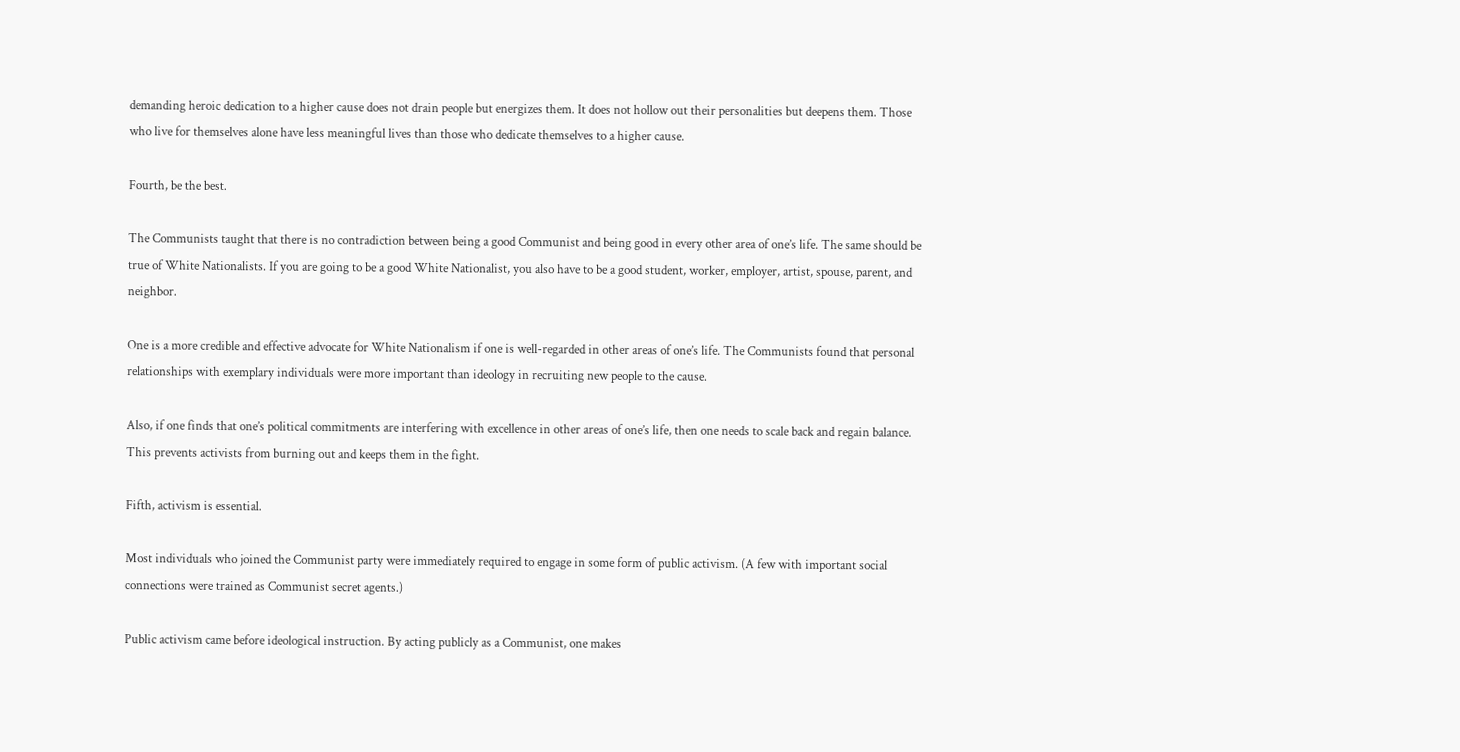demanding heroic dedication to a higher cause does not drain people but energizes them. It does not hollow out their personalities but deepens them. Those who live for themselves alone have less meaningful lives than those who dedicate themselves to a higher cause.

Fourth, be the best.

The Communists taught that there is no contradiction between being a good Communist and being good in every other area of one’s life. The same should be true of White Nationalists. If you are going to be a good White Nationalist, you also have to be a good student, worker, employer, artist, spouse, parent, and neighbor.

One is a more credible and effective advocate for White Nationalism if one is well-regarded in other areas of one’s life. The Communists found that personal relationships with exemplary individuals were more important than ideology in recruiting new people to the cause.

Also, if one finds that one’s political commitments are interfering with excellence in other areas of one’s life, then one needs to scale back and regain balance. This prevents activists from burning out and keeps them in the fight.

Fifth, activism is essential.

Most individuals who joined the Communist party were immediately required to engage in some form of public activism. (A few with important social connections were trained as Communist secret agents.)

Public activism came before ideological instruction. By acting publicly as a Communist, one makes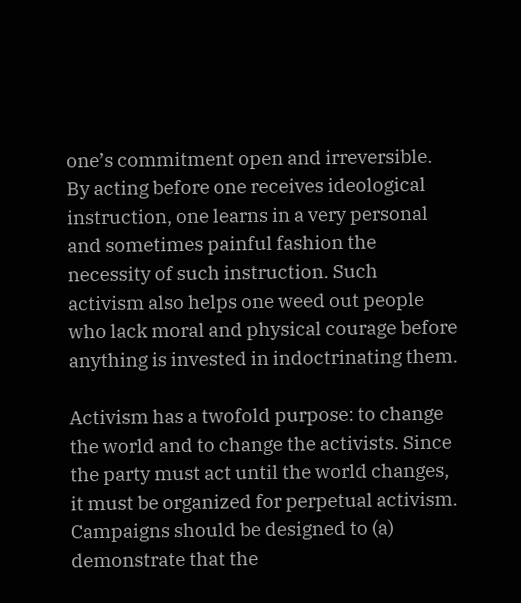one’s commitment open and irreversible. By acting before one receives ideological instruction, one learns in a very personal and sometimes painful fashion the necessity of such instruction. Such activism also helps one weed out people who lack moral and physical courage before anything is invested in indoctrinating them.

Activism has a twofold purpose: to change the world and to change the activists. Since the party must act until the world changes, it must be organized for perpetual activism. Campaigns should be designed to (a) demonstrate that the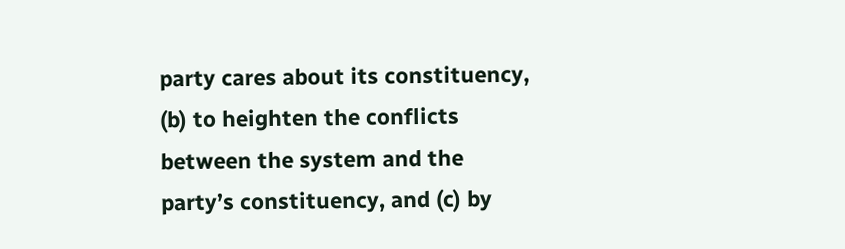party cares about its constituency, (b) to heighten the conflicts between the system and the party’s constituency, and (c) by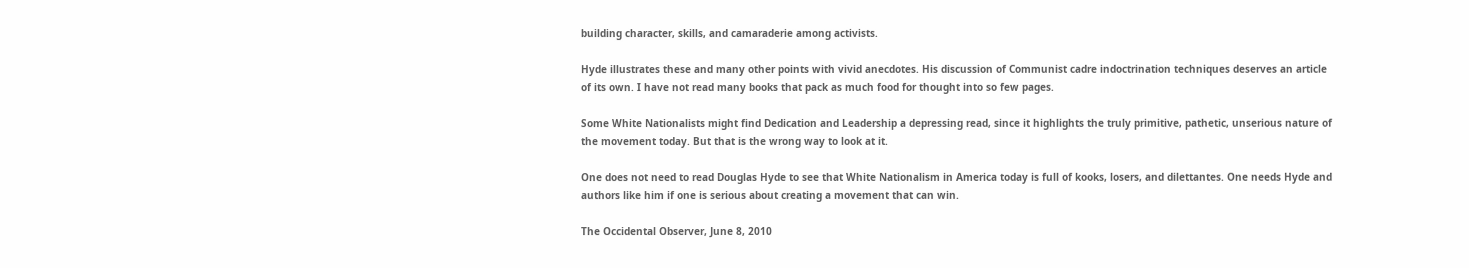building character, skills, and camaraderie among activists.

Hyde illustrates these and many other points with vivid anecdotes. His discussion of Communist cadre indoctrination techniques deserves an article of its own. I have not read many books that pack as much food for thought into so few pages.

Some White Nationalists might find Dedication and Leadership a depressing read, since it highlights the truly primitive, pathetic, unserious nature of the movement today. But that is the wrong way to look at it.

One does not need to read Douglas Hyde to see that White Nationalism in America today is full of kooks, losers, and dilettantes. One needs Hyde and authors like him if one is serious about creating a movement that can win.

The Occidental Observer, June 8, 2010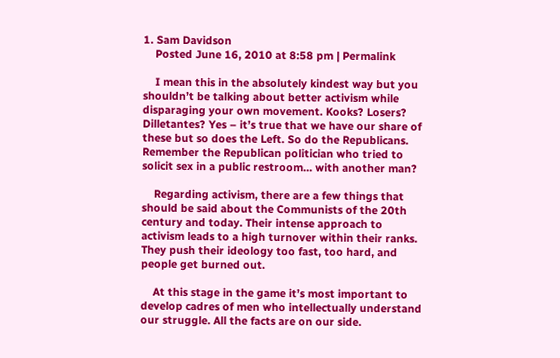1. Sam Davidson
    Posted June 16, 2010 at 8:58 pm | Permalink

    I mean this in the absolutely kindest way but you shouldn’t be talking about better activism while disparaging your own movement. Kooks? Losers? Dilletantes? Yes – it’s true that we have our share of these but so does the Left. So do the Republicans. Remember the Republican politician who tried to solicit sex in a public restroom… with another man?

    Regarding activism, there are a few things that should be said about the Communists of the 20th century and today. Their intense approach to activism leads to a high turnover within their ranks. They push their ideology too fast, too hard, and people get burned out.

    At this stage in the game it’s most important to develop cadres of men who intellectually understand our struggle. All the facts are on our side.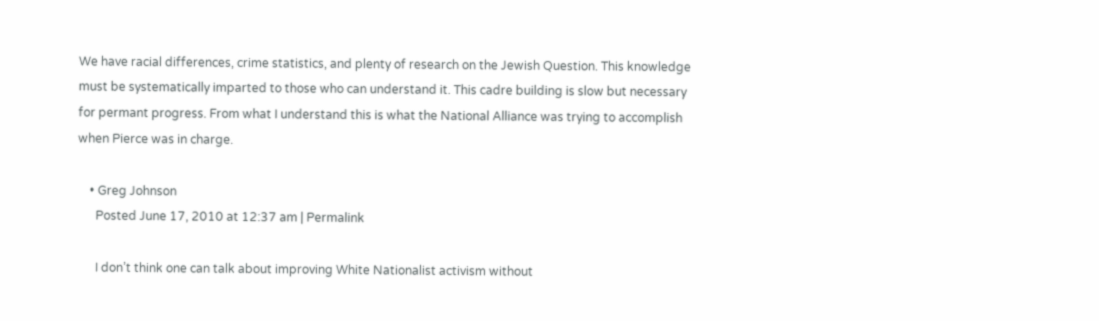We have racial differences, crime statistics, and plenty of research on the Jewish Question. This knowledge must be systematically imparted to those who can understand it. This cadre building is slow but necessary for permant progress. From what I understand this is what the National Alliance was trying to accomplish when Pierce was in charge.

    • Greg Johnson
      Posted June 17, 2010 at 12:37 am | Permalink

      I don’t think one can talk about improving White Nationalist activism without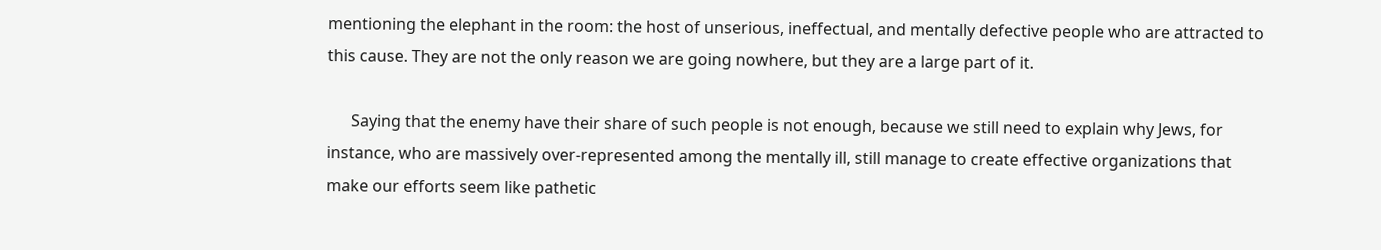mentioning the elephant in the room: the host of unserious, ineffectual, and mentally defective people who are attracted to this cause. They are not the only reason we are going nowhere, but they are a large part of it.

      Saying that the enemy have their share of such people is not enough, because we still need to explain why Jews, for instance, who are massively over-represented among the mentally ill, still manage to create effective organizations that make our efforts seem like pathetic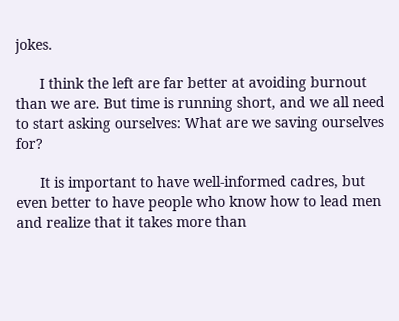jokes.

      I think the left are far better at avoiding burnout than we are. But time is running short, and we all need to start asking ourselves: What are we saving ourselves for?

      It is important to have well-informed cadres, but even better to have people who know how to lead men and realize that it takes more than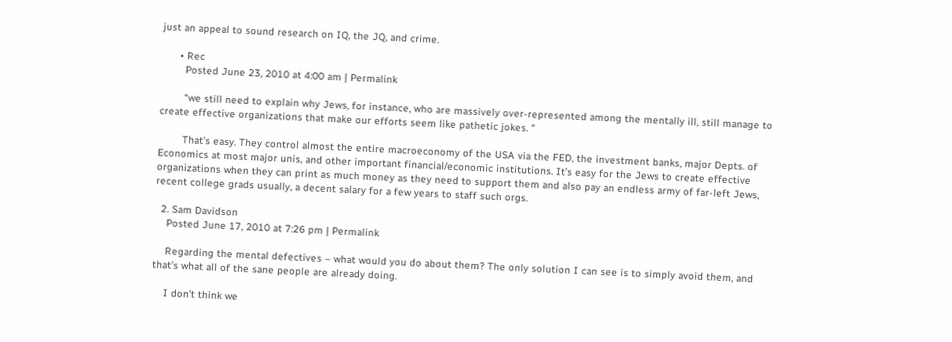just an appeal to sound research on IQ, the JQ, and crime.

      • Rec
        Posted June 23, 2010 at 4:00 am | Permalink

        “we still need to explain why Jews, for instance, who are massively over-represented among the mentally ill, still manage to create effective organizations that make our efforts seem like pathetic jokes. ”

        That’s easy. They control almost the entire macroeconomy of the USA via the FED, the investment banks, major Depts. of Economics at most major unis, and other important financial/economic institutions. It’s easy for the Jews to create effective organizations when they can print as much money as they need to support them and also pay an endless army of far-left Jews, recent college grads usually, a decent salary for a few years to staff such orgs.

  2. Sam Davidson
    Posted June 17, 2010 at 7:26 pm | Permalink

    Regarding the mental defectives – what would you do about them? The only solution I can see is to simply avoid them, and that’s what all of the sane people are already doing.

    I don’t think we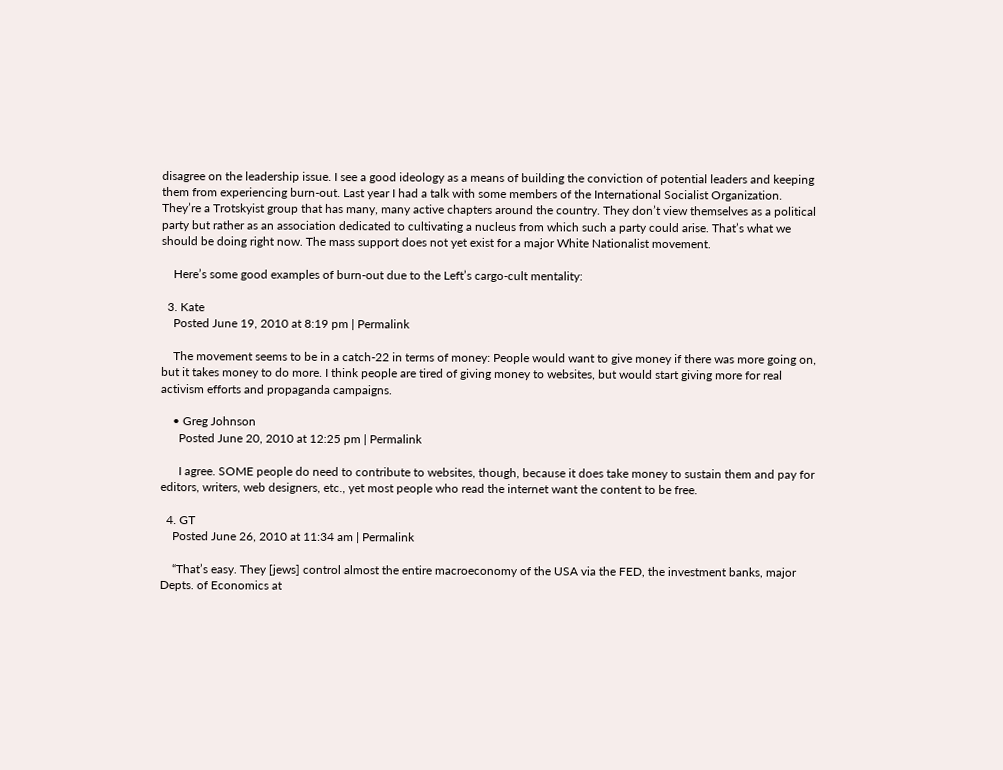disagree on the leadership issue. I see a good ideology as a means of building the conviction of potential leaders and keeping them from experiencing burn-out. Last year I had a talk with some members of the International Socialist Organization. They’re a Trotskyist group that has many, many active chapters around the country. They don’t view themselves as a political party but rather as an association dedicated to cultivating a nucleus from which such a party could arise. That’s what we should be doing right now. The mass support does not yet exist for a major White Nationalist movement.

    Here’s some good examples of burn-out due to the Left’s cargo-cult mentality:

  3. Kate
    Posted June 19, 2010 at 8:19 pm | Permalink

    The movement seems to be in a catch-22 in terms of money: People would want to give money if there was more going on, but it takes money to do more. I think people are tired of giving money to websites, but would start giving more for real activism efforts and propaganda campaigns.

    • Greg Johnson
      Posted June 20, 2010 at 12:25 pm | Permalink

      I agree. SOME people do need to contribute to websites, though, because it does take money to sustain them and pay for editors, writers, web designers, etc., yet most people who read the internet want the content to be free.

  4. GT
    Posted June 26, 2010 at 11:34 am | Permalink

    “That’s easy. They [jews] control almost the entire macroeconomy of the USA via the FED, the investment banks, major Depts. of Economics at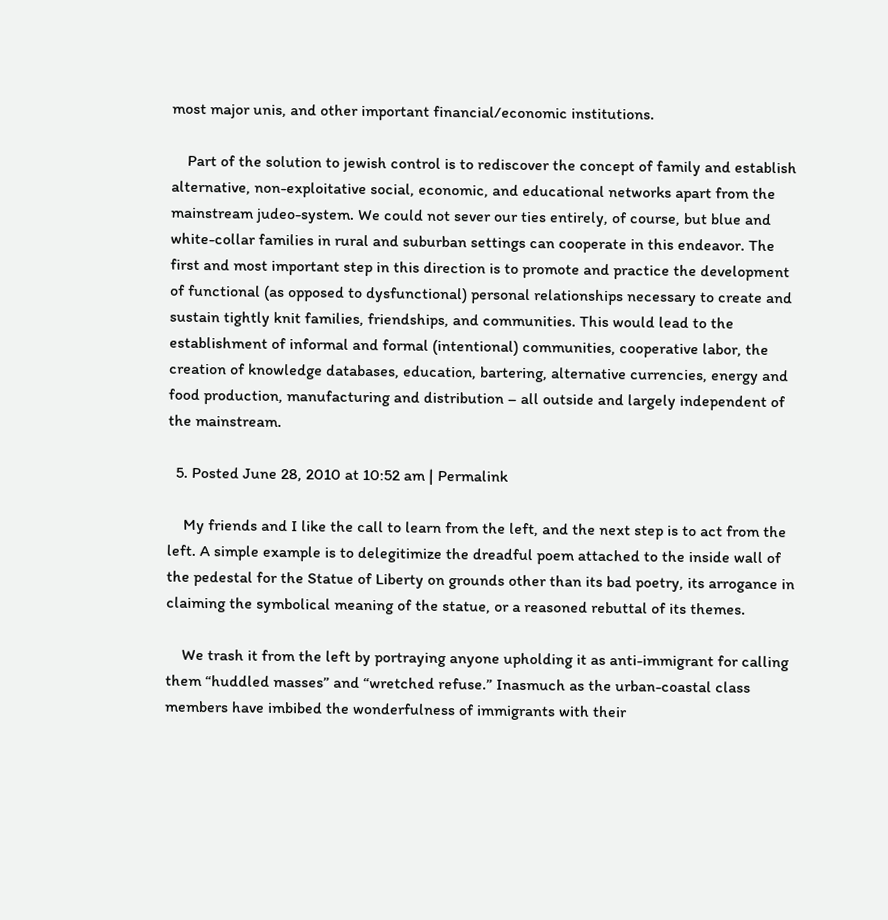most major unis, and other important financial/economic institutions.

    Part of the solution to jewish control is to rediscover the concept of family and establish alternative, non-exploitative social, economic, and educational networks apart from the mainstream judeo-system. We could not sever our ties entirely, of course, but blue and white-collar families in rural and suburban settings can cooperate in this endeavor. The first and most important step in this direction is to promote and practice the development of functional (as opposed to dysfunctional) personal relationships necessary to create and sustain tightly knit families, friendships, and communities. This would lead to the establishment of informal and formal (intentional) communities, cooperative labor, the creation of knowledge databases, education, bartering, alternative currencies, energy and food production, manufacturing and distribution – all outside and largely independent of the mainstream.

  5. Posted June 28, 2010 at 10:52 am | Permalink

    My friends and I like the call to learn from the left, and the next step is to act from the left. A simple example is to delegitimize the dreadful poem attached to the inside wall of the pedestal for the Statue of Liberty on grounds other than its bad poetry, its arrogance in claiming the symbolical meaning of the statue, or a reasoned rebuttal of its themes.

    We trash it from the left by portraying anyone upholding it as anti-immigrant for calling them “huddled masses” and “wretched refuse.” Inasmuch as the urban-coastal class members have imbibed the wonderfulness of immigrants with their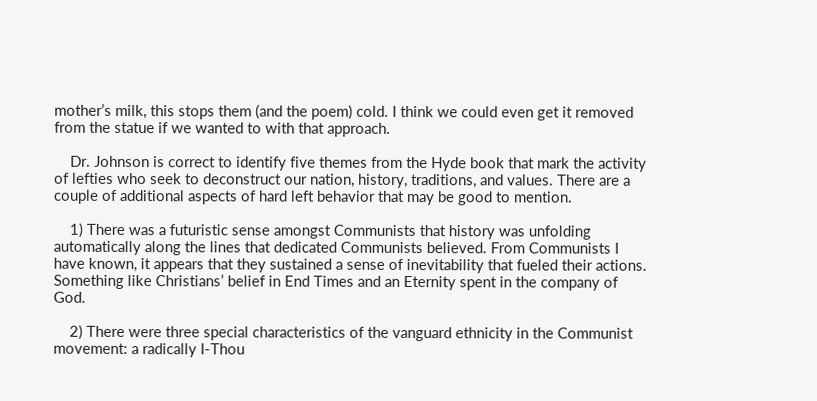mother’s milk, this stops them (and the poem) cold. I think we could even get it removed from the statue if we wanted to with that approach.

    Dr. Johnson is correct to identify five themes from the Hyde book that mark the activity of lefties who seek to deconstruct our nation, history, traditions, and values. There are a couple of additional aspects of hard left behavior that may be good to mention.

    1) There was a futuristic sense amongst Communists that history was unfolding automatically along the lines that dedicated Communists believed. From Communists I have known, it appears that they sustained a sense of inevitability that fueled their actions. Something like Christians’ belief in End Times and an Eternity spent in the company of God.

    2) There were three special characteristics of the vanguard ethnicity in the Communist movement: a radically I-Thou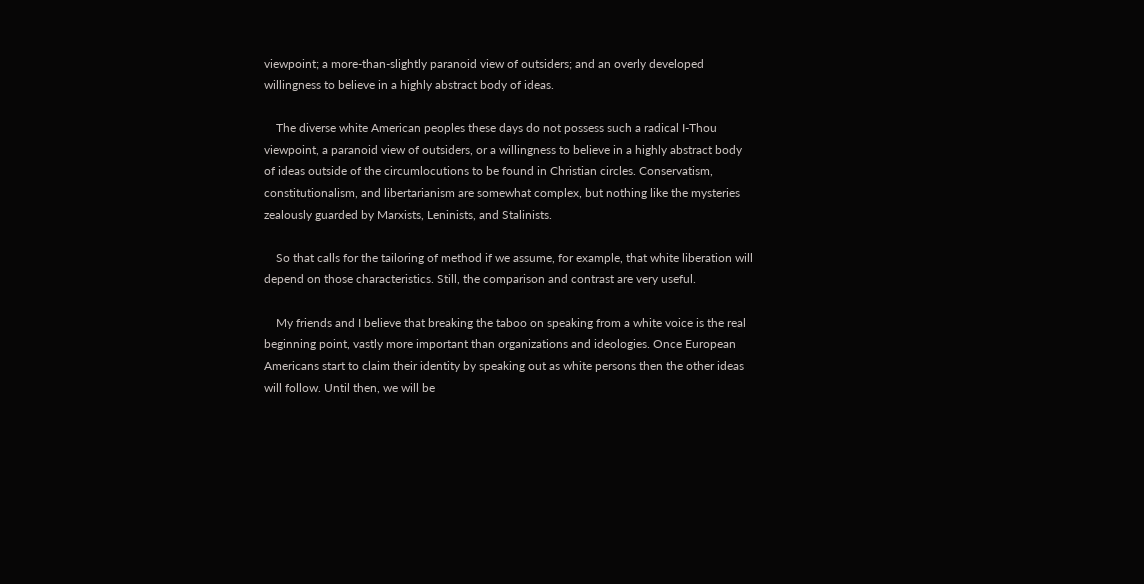viewpoint; a more-than-slightly paranoid view of outsiders; and an overly developed willingness to believe in a highly abstract body of ideas.

    The diverse white American peoples these days do not possess such a radical I-Thou viewpoint, a paranoid view of outsiders, or a willingness to believe in a highly abstract body of ideas outside of the circumlocutions to be found in Christian circles. Conservatism, constitutionalism, and libertarianism are somewhat complex, but nothing like the mysteries zealously guarded by Marxists, Leninists, and Stalinists.

    So that calls for the tailoring of method if we assume, for example, that white liberation will depend on those characteristics. Still, the comparison and contrast are very useful.

    My friends and I believe that breaking the taboo on speaking from a white voice is the real beginning point, vastly more important than organizations and ideologies. Once European Americans start to claim their identity by speaking out as white persons then the other ideas will follow. Until then, we will be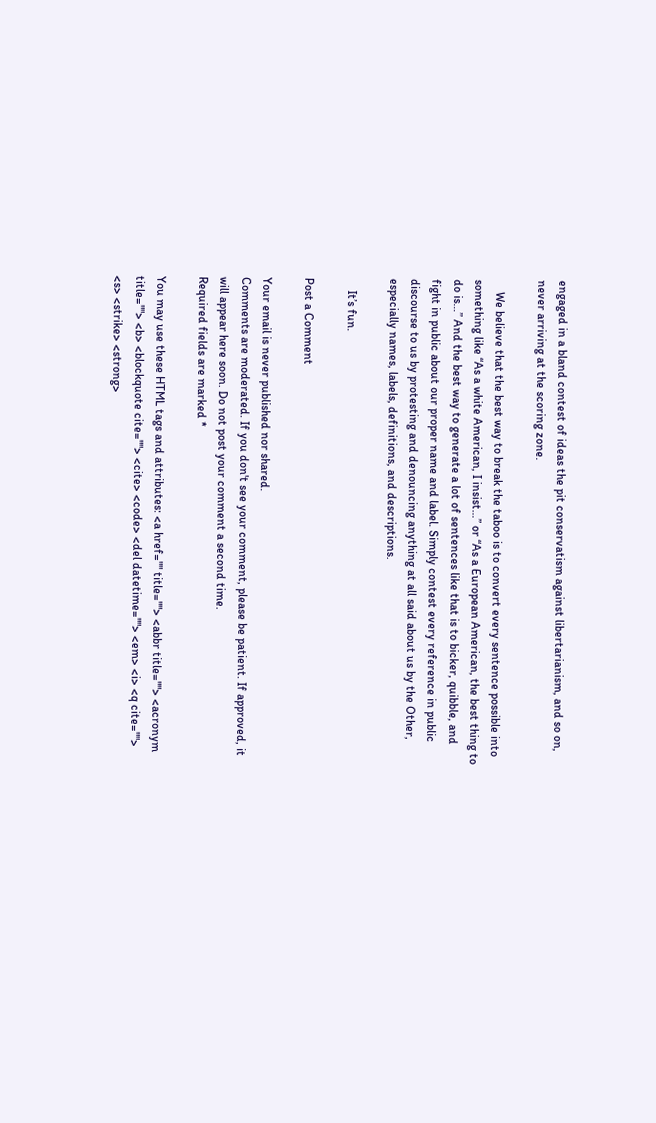engaged in a bland contest of ideas the pit conservatism against libertarianism, and so on, never arriving at the scoring zone.

    We believe that the best way to break the taboo is to convert every sentence possible into something like “As a white American, I insist…” or “As a European American, the best thing to do is…” And the best way to generate a lot of sentences like that is to bicker, quibble, and fight in public about our proper name and label. Simply contest every reference in public discourse to us by protesting and denouncing anything at all said about us by the Other, especially names, labels, definitions, and descriptions.

    It’s fun.

Post a Comment

Your email is never published nor shared.
Comments are moderated. If you don't see your comment, please be patient. If approved, it will appear here soon. Do not post your comment a second time.
Required fields are marked *

You may use these HTML tags and attributes: <a href="" title=""> <abbr title=""> <acronym title=""> <b> <blockquote cite=""> <cite> <code> <del datetime=""> <em> <i> <q cite=""> <s> <strike> <strong>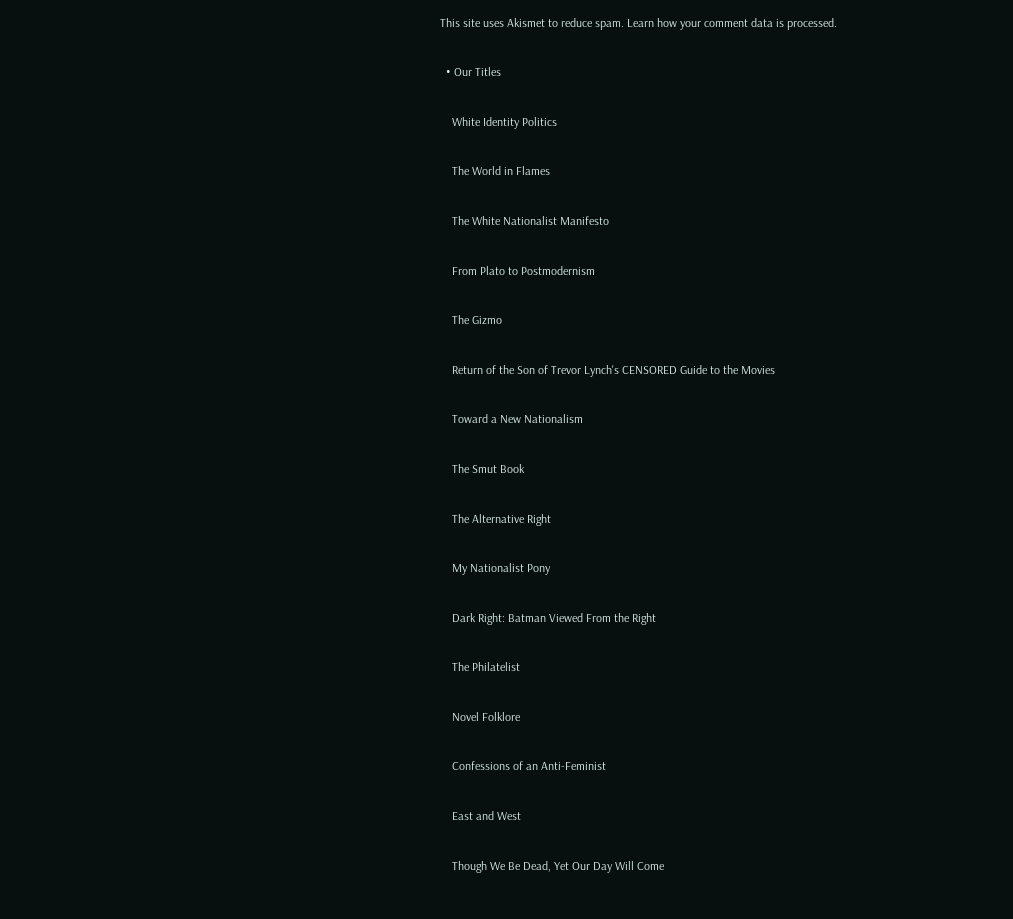This site uses Akismet to reduce spam. Learn how your comment data is processed.

  • Our Titles

    White Identity Politics

    The World in Flames

    The White Nationalist Manifesto

    From Plato to Postmodernism

    The Gizmo

    Return of the Son of Trevor Lynch's CENSORED Guide to the Movies

    Toward a New Nationalism

    The Smut Book

    The Alternative Right

    My Nationalist Pony

    Dark Right: Batman Viewed From the Right

    The Philatelist

    Novel Folklore

    Confessions of an Anti-Feminist

    East and West

    Though We Be Dead, Yet Our Day Will Come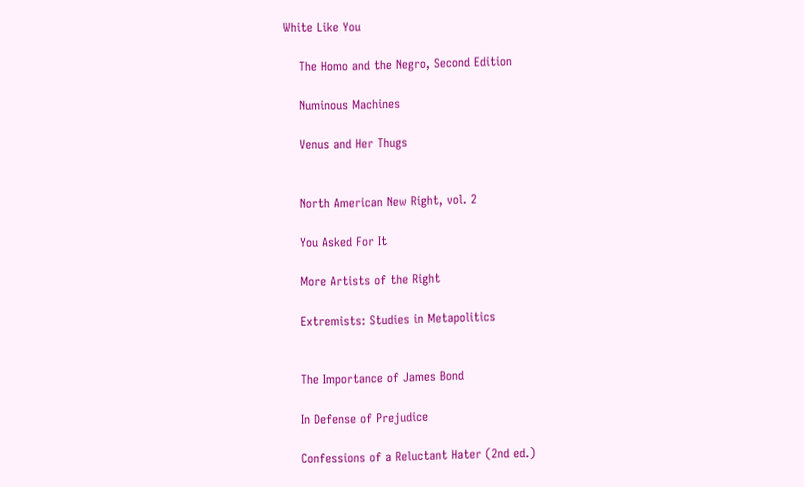White Like You

    The Homo and the Negro, Second Edition

    Numinous Machines

    Venus and Her Thugs


    North American New Right, vol. 2

    You Asked For It

    More Artists of the Right

    Extremists: Studies in Metapolitics


    The Importance of James Bond

    In Defense of Prejudice

    Confessions of a Reluctant Hater (2nd ed.)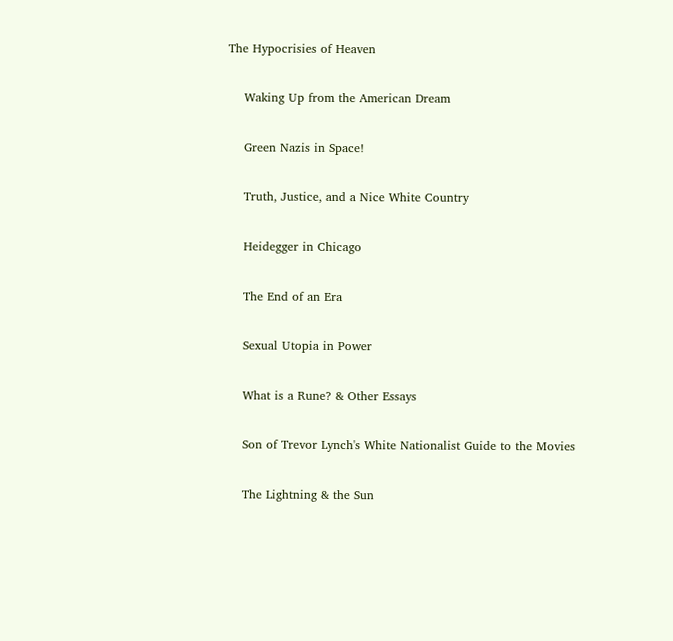The Hypocrisies of Heaven

    Waking Up from the American Dream

    Green Nazis in Space!

    Truth, Justice, and a Nice White Country

    Heidegger in Chicago

    The End of an Era

    Sexual Utopia in Power

    What is a Rune? & Other Essays

    Son of Trevor Lynch's White Nationalist Guide to the Movies

    The Lightning & the Sun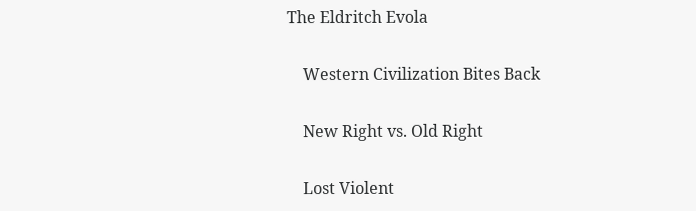The Eldritch Evola

    Western Civilization Bites Back

    New Right vs. Old Right

    Lost Violent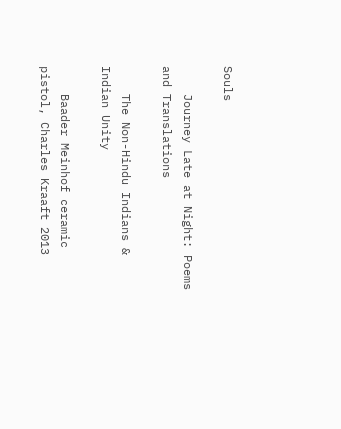Souls

    Journey Late at Night: Poems and Translations

    The Non-Hindu Indians & Indian Unity

    Baader Meinhof ceramic pistol, Charles Kraaft 2013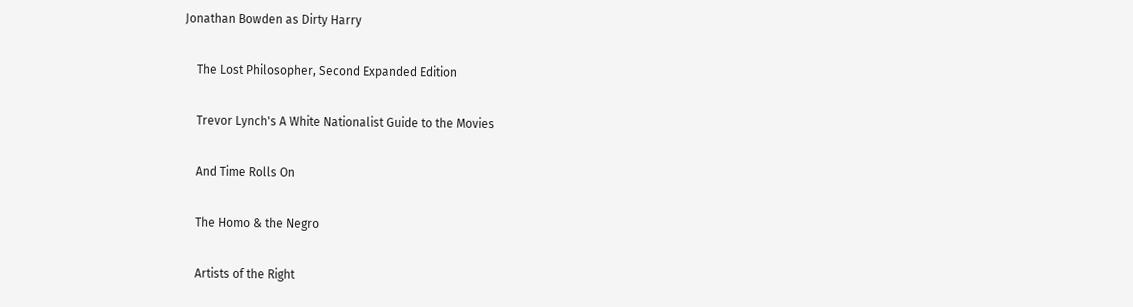Jonathan Bowden as Dirty Harry

    The Lost Philosopher, Second Expanded Edition

    Trevor Lynch's A White Nationalist Guide to the Movies

    And Time Rolls On

    The Homo & the Negro

    Artists of the Right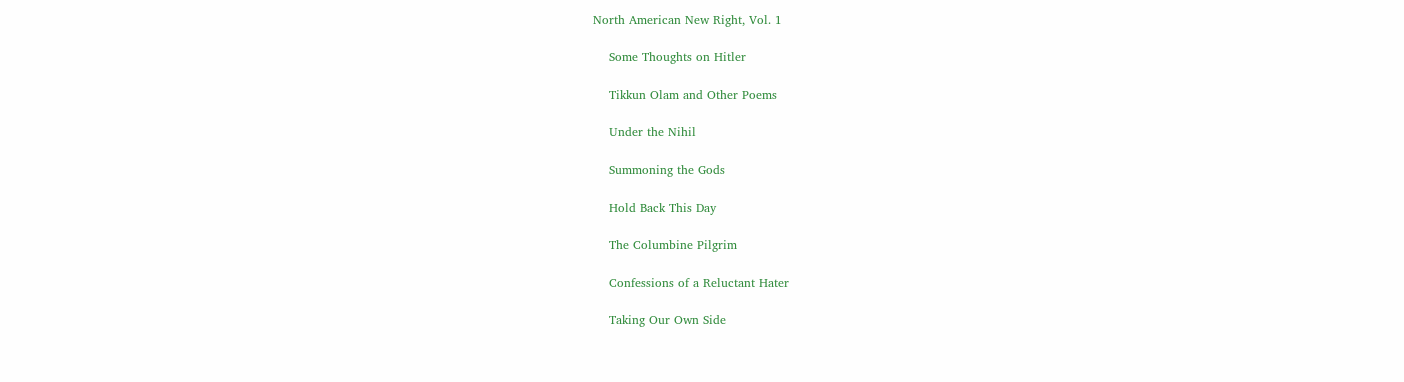North American New Right, Vol. 1

    Some Thoughts on Hitler

    Tikkun Olam and Other Poems

    Under the Nihil

    Summoning the Gods

    Hold Back This Day

    The Columbine Pilgrim

    Confessions of a Reluctant Hater

    Taking Our Own Side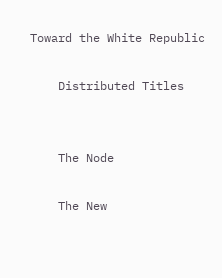Toward the White Republic

    Distributed Titles


    The Node

    The New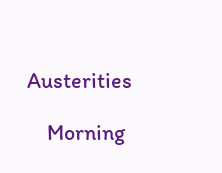Austerities

    Morning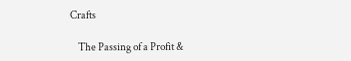Crafts

    The Passing of a Profit &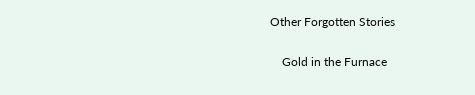Other Forgotten Stories

    Gold in the Furnace